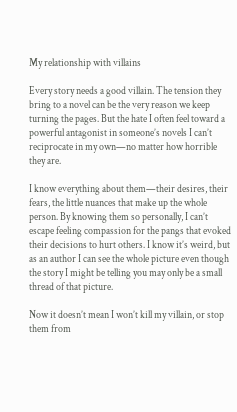My relationship with villains

Every story needs a good villain. The tension they bring to a novel can be the very reason we keep turning the pages. But the hate I often feel toward a powerful antagonist in someone’s novels I can’t reciprocate in my own—no matter how horrible they are.

I know everything about them—their desires, their fears, the little nuances that make up the whole person. By knowing them so personally, I can’t escape feeling compassion for the pangs that evoked their decisions to hurt others. I know it’s weird, but as an author I can see the whole picture even though the story I might be telling you may only be a small thread of that picture.

Now it doesn’t mean I won’t kill my villain, or stop them from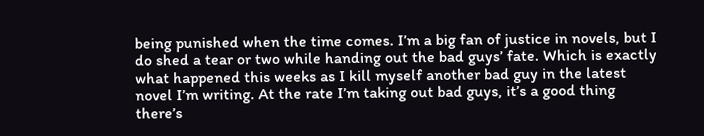being punished when the time comes. I’m a big fan of justice in novels, but I do shed a tear or two while handing out the bad guys’ fate. Which is exactly what happened this weeks as I kill myself another bad guy in the latest novel I’m writing. At the rate I’m taking out bad guys, it’s a good thing there’s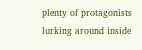plenty of protagonists lurking around inside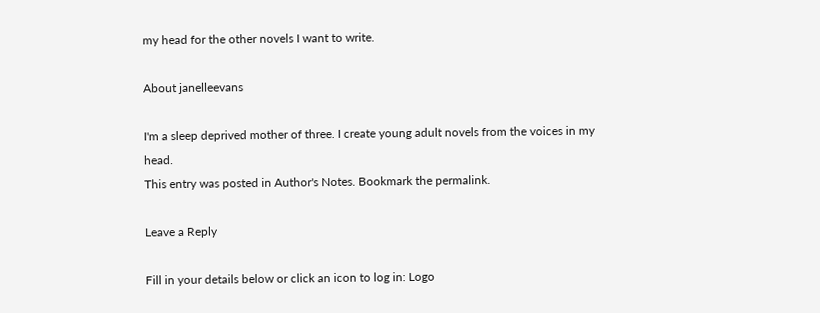my head for the other novels I want to write.

About janelleevans

I'm a sleep deprived mother of three. I create young adult novels from the voices in my head.
This entry was posted in Author's Notes. Bookmark the permalink.

Leave a Reply

Fill in your details below or click an icon to log in: Logo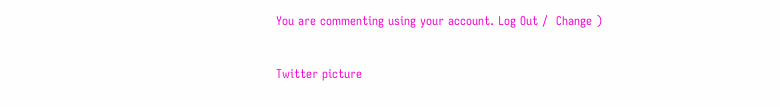You are commenting using your account. Log Out /  Change )

Twitter picture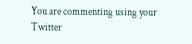You are commenting using your Twitter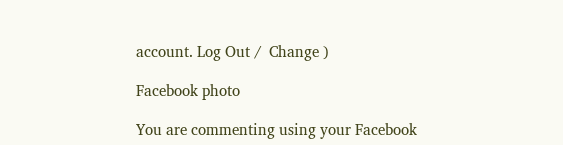account. Log Out /  Change )

Facebook photo

You are commenting using your Facebook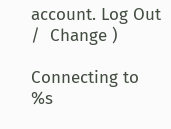account. Log Out /  Change )

Connecting to %s